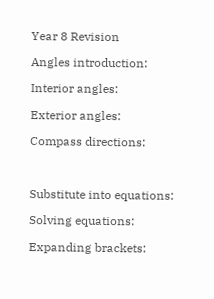Year 8 Revision

Angles introduction:

Interior angles:

Exterior angles:

Compass directions:



Substitute into equations:

Solving equations:

Expanding brackets: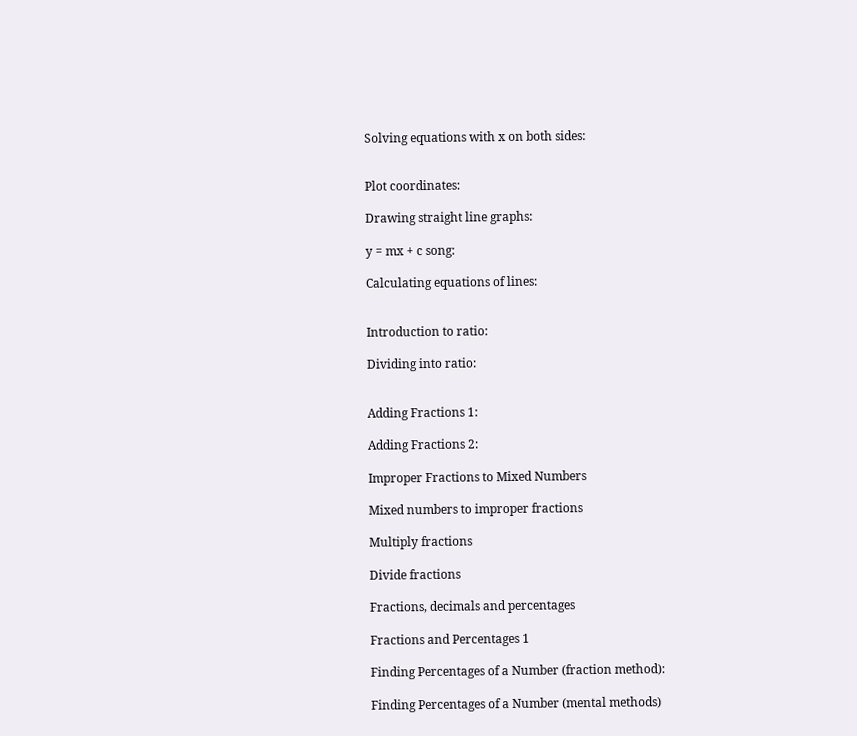Solving equations with x on both sides:


Plot coordinates:

Drawing straight line graphs:

y = mx + c song:

Calculating equations of lines:


Introduction to ratio:

Dividing into ratio:


Adding Fractions 1:

Adding Fractions 2:

Improper Fractions to Mixed Numbers

Mixed numbers to improper fractions

Multiply fractions

Divide fractions

Fractions, decimals and percentages

Fractions and Percentages 1

Finding Percentages of a Number (fraction method):

Finding Percentages of a Number (mental methods)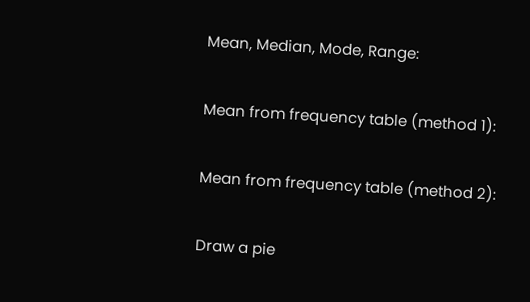Mean, Median, Mode, Range:

Mean from frequency table (method 1):

Mean from frequency table (method 2):

Draw a pie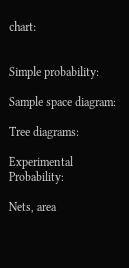chart:


Simple probability:

Sample space diagram:

Tree diagrams:

Experimental Probability:

Nets, area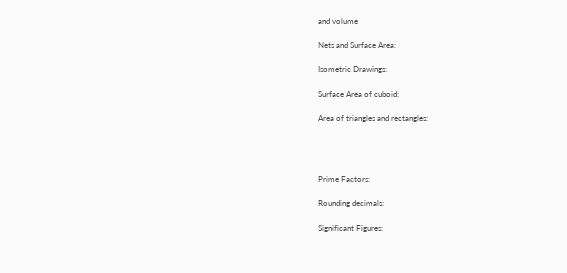and volume

Nets and Surface Area:

Isometric Drawings:

Surface Area of cuboid:

Area of triangles and rectangles:




Prime Factors:

Rounding decimals:

Significant Figures: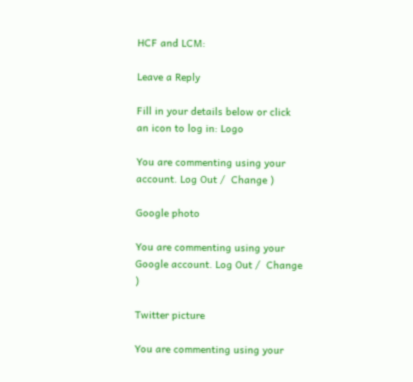HCF and LCM:

Leave a Reply

Fill in your details below or click an icon to log in: Logo

You are commenting using your account. Log Out /  Change )

Google photo

You are commenting using your Google account. Log Out /  Change )

Twitter picture

You are commenting using your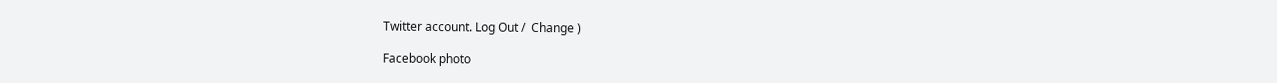Twitter account. Log Out /  Change )

Facebook photo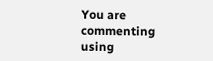You are commenting using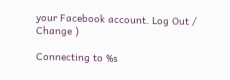your Facebook account. Log Out /  Change )

Connecting to %s